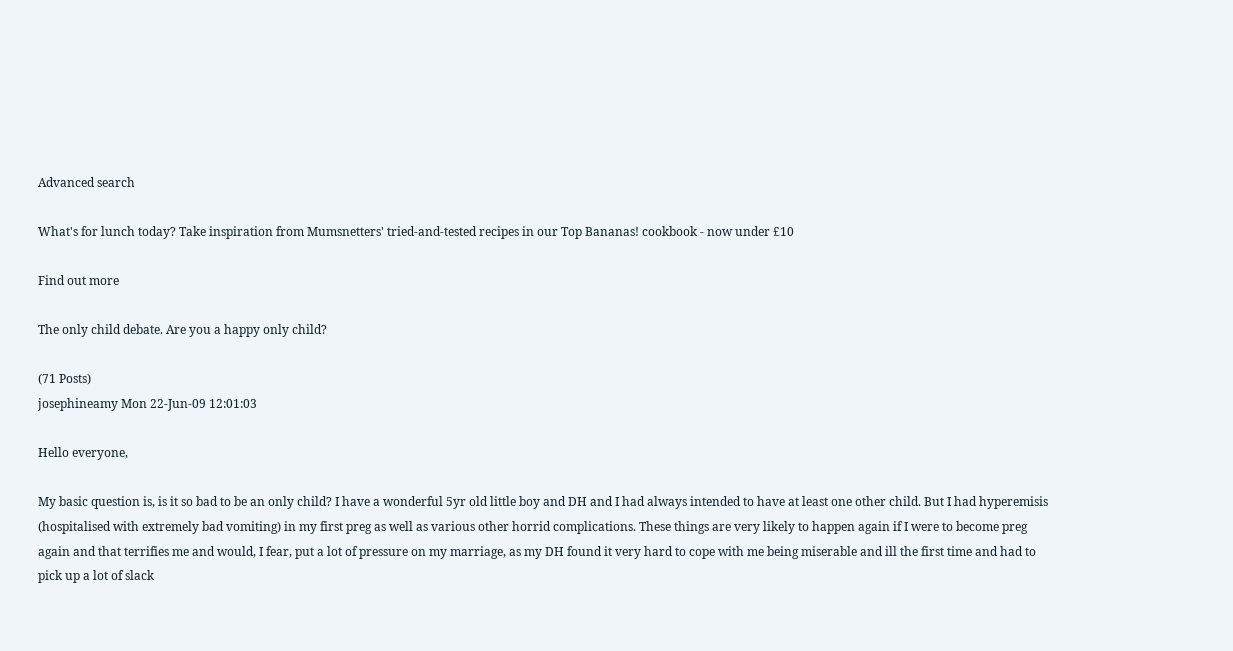Advanced search

What's for lunch today? Take inspiration from Mumsnetters' tried-and-tested recipes in our Top Bananas! cookbook - now under £10

Find out more

The only child debate. Are you a happy only child?

(71 Posts)
josephineamy Mon 22-Jun-09 12:01:03

Hello everyone,

My basic question is, is it so bad to be an only child? I have a wonderful 5yr old little boy and DH and I had always intended to have at least one other child. But I had hyperemisis (hospitalised with extremely bad vomiting) in my first preg as well as various other horrid complications. These things are very likely to happen again if I were to become preg again and that terrifies me and would, I fear, put a lot of pressure on my marriage, as my DH found it very hard to cope with me being miserable and ill the first time and had to pick up a lot of slack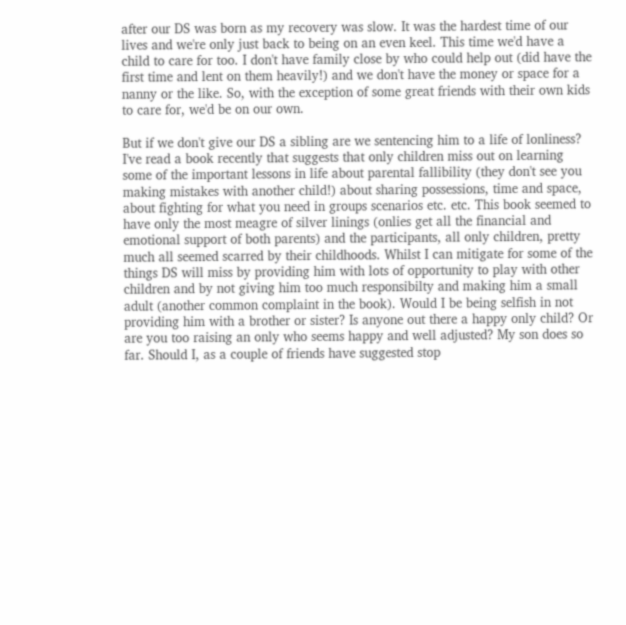after our DS was born as my recovery was slow. It was the hardest time of our lives and we're only just back to being on an even keel. This time we'd have a child to care for too. I don't have family close by who could help out (did have the first time and lent on them heavily!) and we don't have the money or space for a nanny or the like. So, with the exception of some great friends with their own kids to care for, we'd be on our own.

But if we don't give our DS a sibling are we sentencing him to a life of lonliness? I've read a book recently that suggests that only children miss out on learning some of the important lessons in life about parental fallibility (they don't see you making mistakes with another child!) about sharing possessions, time and space, about fighting for what you need in groups scenarios etc. etc. This book seemed to have only the most meagre of silver linings (onlies get all the financial and emotional support of both parents) and the participants, all only children, pretty much all seemed scarred by their childhoods. Whilst I can mitigate for some of the things DS will miss by providing him with lots of opportunity to play with other children and by not giving him too much responsibilty and making him a small adult (another common complaint in the book). Would I be being selfish in not providing him with a brother or sister? Is anyone out there a happy only child? Or are you too raising an only who seems happy and well adjusted? My son does so far. Should I, as a couple of friends have suggested stop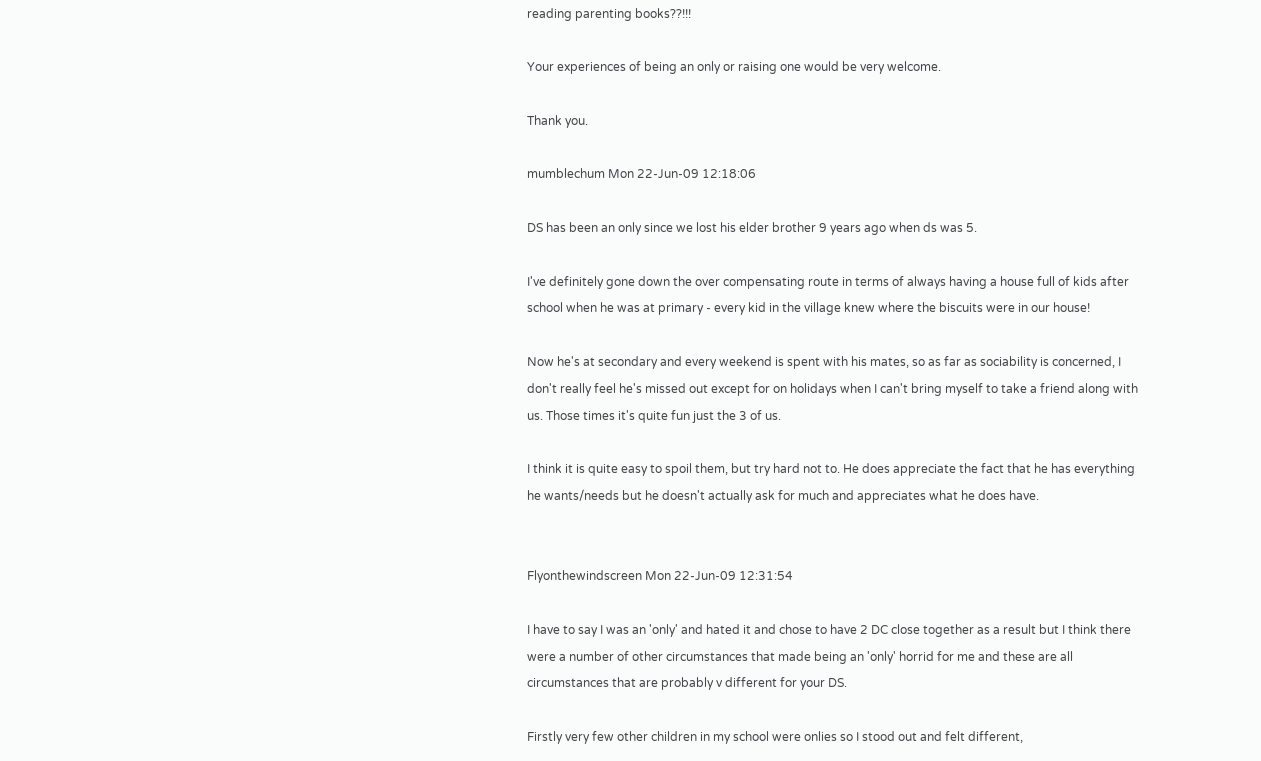reading parenting books??!!!

Your experiences of being an only or raising one would be very welcome.

Thank you.

mumblechum Mon 22-Jun-09 12:18:06

DS has been an only since we lost his elder brother 9 years ago when ds was 5.

I've definitely gone down the over compensating route in terms of always having a house full of kids after school when he was at primary - every kid in the village knew where the biscuits were in our house!

Now he's at secondary and every weekend is spent with his mates, so as far as sociability is concerned, I don't really feel he's missed out except for on holidays when I can't bring myself to take a friend along with us. Those times it's quite fun just the 3 of us.

I think it is quite easy to spoil them, but try hard not to. He does appreciate the fact that he has everything he wants/needs but he doesn't actually ask for much and appreciates what he does have.


Flyonthewindscreen Mon 22-Jun-09 12:31:54

I have to say I was an 'only' and hated it and chose to have 2 DC close together as a result but I think there were a number of other circumstances that made being an 'only' horrid for me and these are all circumstances that are probably v different for your DS.

Firstly very few other children in my school were onlies so I stood out and felt different,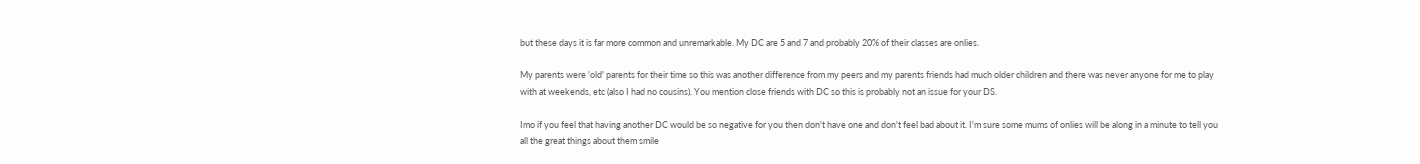but these days it is far more common and unremarkable. My DC are 5 and 7 and probably 20% of their classes are onlies.

My parents were 'old' parents for their time so this was another difference from my peers and my parents friends had much older children and there was never anyone for me to play with at weekends, etc (also I had no cousins). You mention close friends with DC so this is probably not an issue for your DS.

Imo if you feel that having another DC would be so negative for you then don't have one and don't feel bad about it. I'm sure some mums of onlies will be along in a minute to tell you all the great things about them smile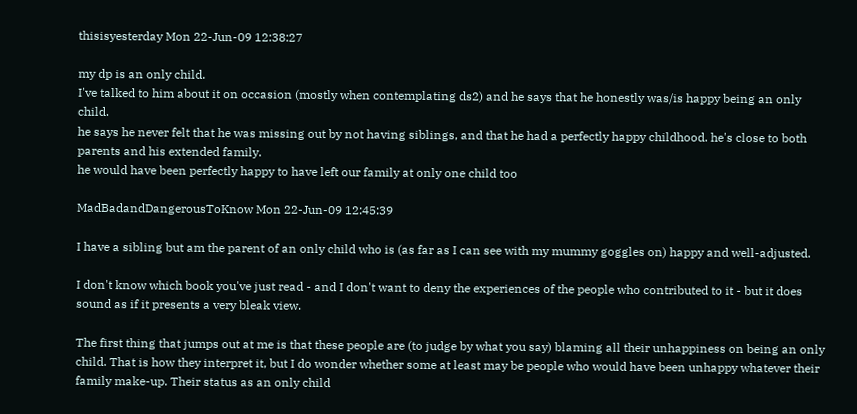thisisyesterday Mon 22-Jun-09 12:38:27

my dp is an only child.
I've talked to him about it on occasion (mostly when contemplating ds2) and he says that he honestly was/is happy being an only child.
he says he never felt that he was missing out by not having siblings, and that he had a perfectly happy childhood. he's close to both parents and his extended family.
he would have been perfectly happy to have left our family at only one child too

MadBadandDangerousToKnow Mon 22-Jun-09 12:45:39

I have a sibling but am the parent of an only child who is (as far as I can see with my mummy goggles on) happy and well-adjusted.

I don't know which book you've just read - and I don't want to deny the experiences of the people who contributed to it - but it does sound as if it presents a very bleak view.

The first thing that jumps out at me is that these people are (to judge by what you say) blaming all their unhappiness on being an only child. That is how they interpret it, but I do wonder whether some at least may be people who would have been unhappy whatever their family make-up. Their status as an only child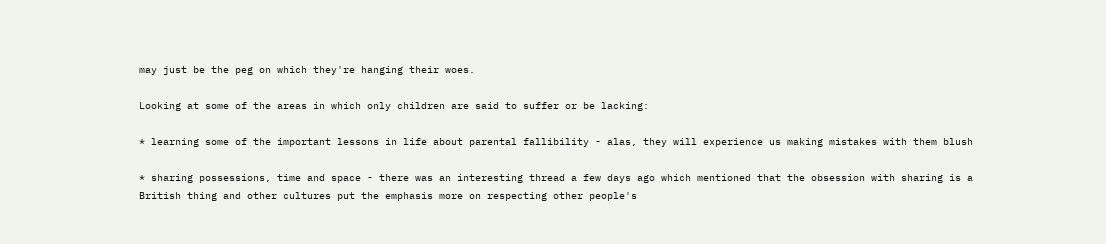may just be the peg on which they're hanging their woes.

Looking at some of the areas in which only children are said to suffer or be lacking:

* learning some of the important lessons in life about parental fallibility - alas, they will experience us making mistakes with them blush

* sharing possessions, time and space - there was an interesting thread a few days ago which mentioned that the obsession with sharing is a British thing and other cultures put the emphasis more on respecting other people's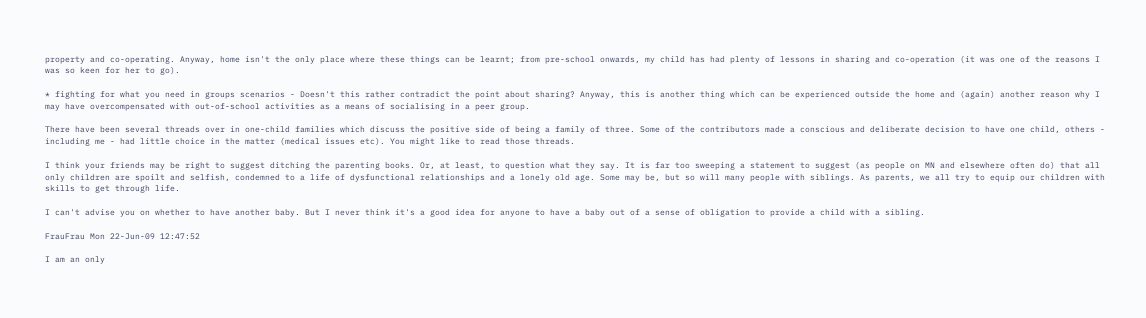property and co-operating. Anyway, home isn't the only place where these things can be learnt; from pre-school onwards, my child has had plenty of lessons in sharing and co-operation (it was one of the reasons I was so keen for her to go).

* fighting for what you need in groups scenarios - Doesn't this rather contradict the point about sharing? Anyway, this is another thing which can be experienced outside the home and (again) another reason why I may have overcompensated with out-of-school activities as a means of socialising in a peer group.

There have been several threads over in one-child families which discuss the positive side of being a family of three. Some of the contributors made a conscious and deliberate decision to have one child, others - including me - had little choice in the matter (medical issues etc). You might like to read those threads.

I think your friends may be right to suggest ditching the parenting books. Or, at least, to question what they say. It is far too sweeping a statement to suggest (as people on MN and elsewhere often do) that all only children are spoilt and selfish, condemned to a life of dysfunctional relationships and a lonely old age. Some may be, but so will many people with siblings. As parents, we all try to equip our children with skills to get through life.

I can't advise you on whether to have another baby. But I never think it's a good idea for anyone to have a baby out of a sense of obligation to provide a child with a sibling.

FrauFrau Mon 22-Jun-09 12:47:52

I am an only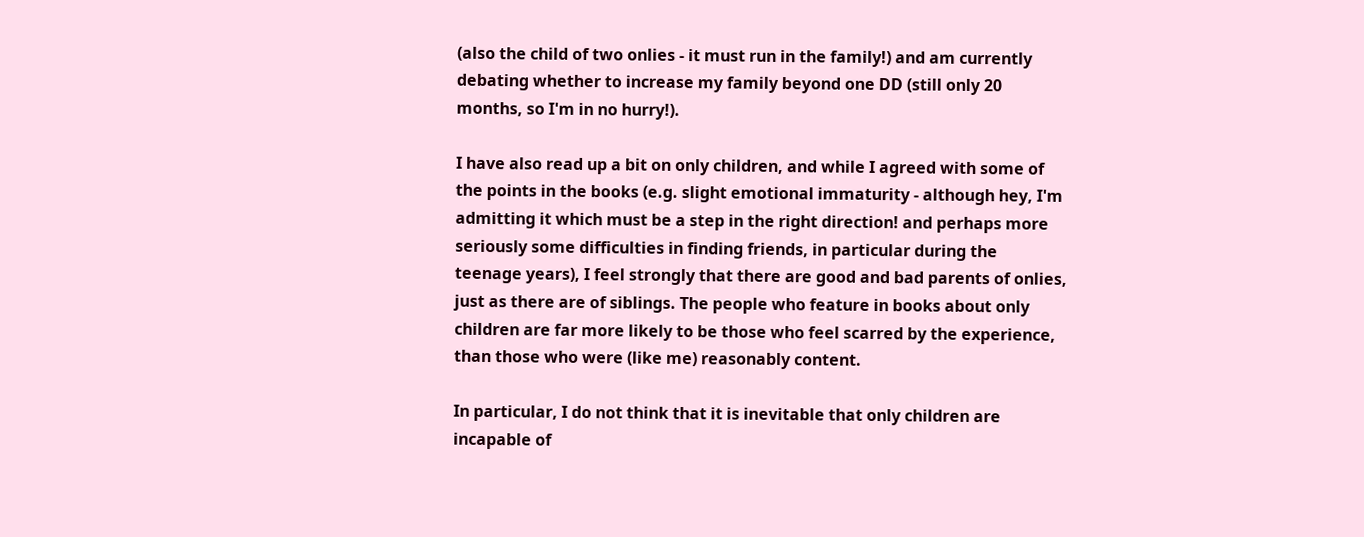(also the child of two onlies - it must run in the family!) and am currently debating whether to increase my family beyond one DD (still only 20 months, so I'm in no hurry!).

I have also read up a bit on only children, and while I agreed with some of the points in the books (e.g. slight emotional immaturity - although hey, I'm admitting it which must be a step in the right direction! and perhaps more seriously some difficulties in finding friends, in particular during the teenage years), I feel strongly that there are good and bad parents of onlies, just as there are of siblings. The people who feature in books about only children are far more likely to be those who feel scarred by the experience, than those who were (like me) reasonably content.

In particular, I do not think that it is inevitable that only children are incapable of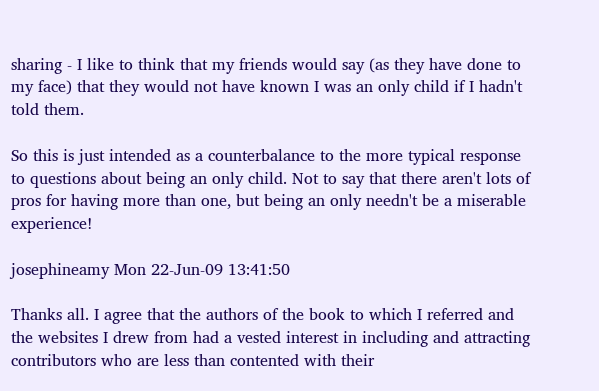sharing - I like to think that my friends would say (as they have done to my face) that they would not have known I was an only child if I hadn't told them.

So this is just intended as a counterbalance to the more typical response to questions about being an only child. Not to say that there aren't lots of pros for having more than one, but being an only needn't be a miserable experience!

josephineamy Mon 22-Jun-09 13:41:50

Thanks all. I agree that the authors of the book to which I referred and the websites I drew from had a vested interest in including and attracting contributors who are less than contented with their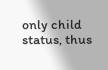only child status, thus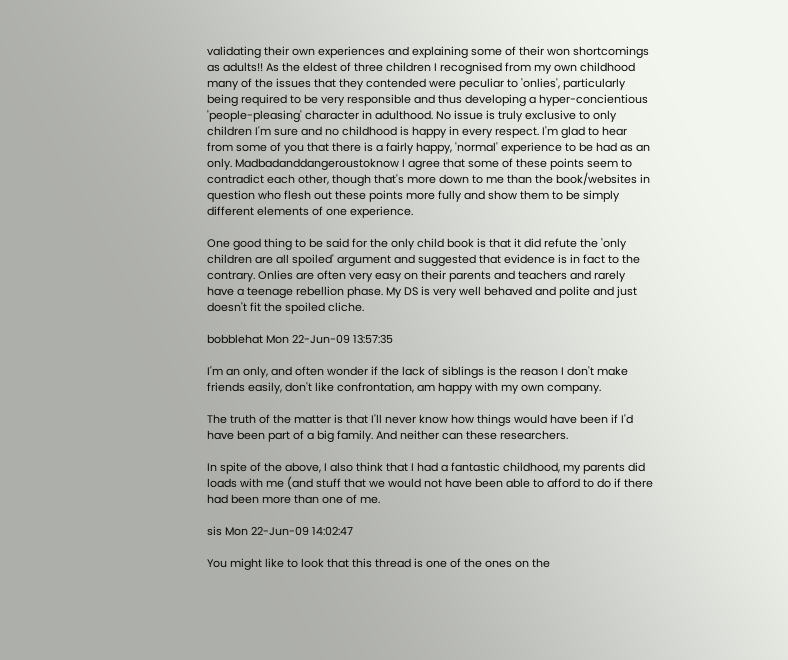validating their own experiences and explaining some of their won shortcomings as adults!! As the eldest of three children I recognised from my own childhood many of the issues that they contended were peculiar to 'onlies', particularly being required to be very responsible and thus developing a hyper-concientious 'people-pleasing' character in adulthood. No issue is truly exclusive to only children I'm sure and no childhood is happy in every respect. I'm glad to hear from some of you that there is a fairly happy, 'normal' experience to be had as an only. Madbadanddangeroustoknow I agree that some of these points seem to contradict each other, though that's more down to me than the book/websites in question who flesh out these points more fully and show them to be simply different elements of one experience.

One good thing to be said for the only child book is that it did refute the 'only children are all spoiled' argument and suggested that evidence is in fact to the contrary. Onlies are often very easy on their parents and teachers and rarely have a teenage rebellion phase. My DS is very well behaved and polite and just doesn't fit the spoiled cliche.

bobblehat Mon 22-Jun-09 13:57:35

I'm an only, and often wonder if the lack of siblings is the reason I don't make friends easily, don't like confrontation, am happy with my own company.

The truth of the matter is that I'll never know how things would have been if I'd have been part of a big family. And neither can these researchers.

In spite of the above, I also think that I had a fantastic childhood, my parents did loads with me (and stuff that we would not have been able to afford to do if there had been more than one of me.

sis Mon 22-Jun-09 14:02:47

You might like to look that this thread is one of the ones on the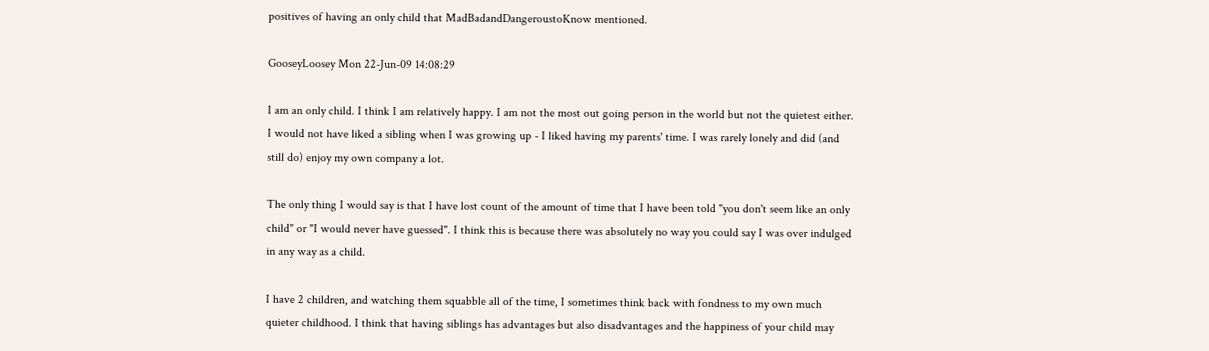positives of having an only child that MadBadandDangeroustoKnow mentioned.

GooseyLoosey Mon 22-Jun-09 14:08:29

I am an only child. I think I am relatively happy. I am not the most out going person in the world but not the quietest either. I would not have liked a sibling when I was growing up - I liked having my parents' time. I was rarely lonely and did (and still do) enjoy my own company a lot.

The only thing I would say is that I have lost count of the amount of time that I have been told "you don't seem like an only child" or "I would never have guessed". I think this is because there was absolutely no way you could say I was over indulged in any way as a child.

I have 2 children, and watching them squabble all of the time, I sometimes think back with fondness to my own much quieter childhood. I think that having siblings has advantages but also disadvantages and the happiness of your child may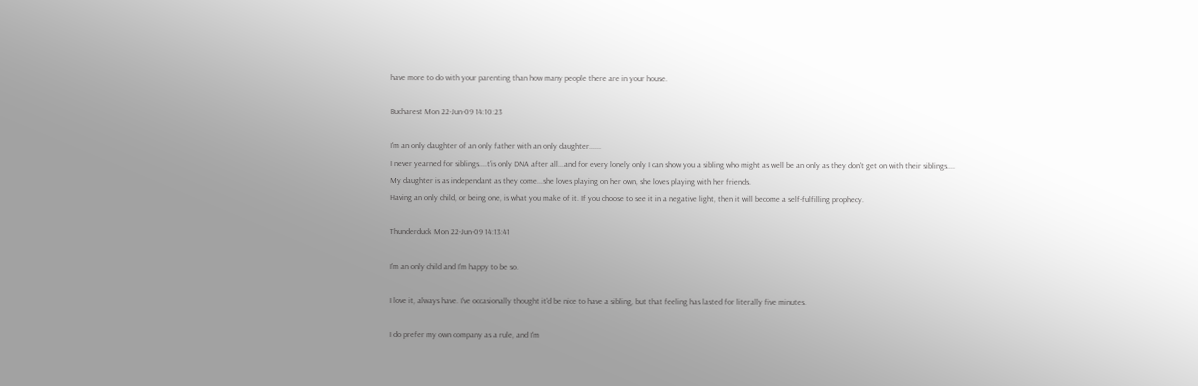have more to do with your parenting than how many people there are in your house.

Bucharest Mon 22-Jun-09 14:10:23

I'm an only daughter of an only father with an only daughter......
I never yearned for siblings....t'is only DNA after all...and for every lonely only I can show you a sibling who might as well be an only as they don't get on with their siblings....
My daughter is as independant as they come...she loves playing on her own, she loves playing with her friends.
Having an only child, or being one, is what you make of it. If you choose to see it in a negative light, then it will become a self-fulfilling prophecy.

Thunderduck Mon 22-Jun-09 14:13:41

I'm an only child and I'm happy to be so.

I love it, always have. I've occasionally thought it'd be nice to have a sibling, but that feeling has lasted for literally five minutes.

I do prefer my own company as a rule, and I'm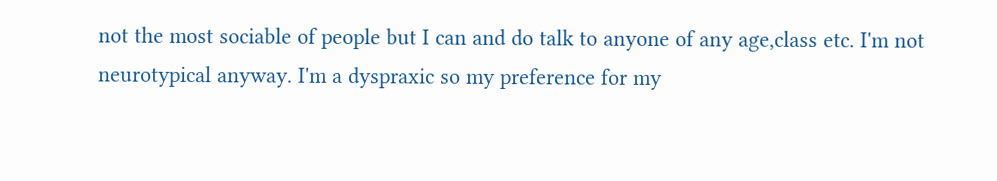not the most sociable of people but I can and do talk to anyone of any age,class etc. I'm not neurotypical anyway. I'm a dyspraxic so my preference for my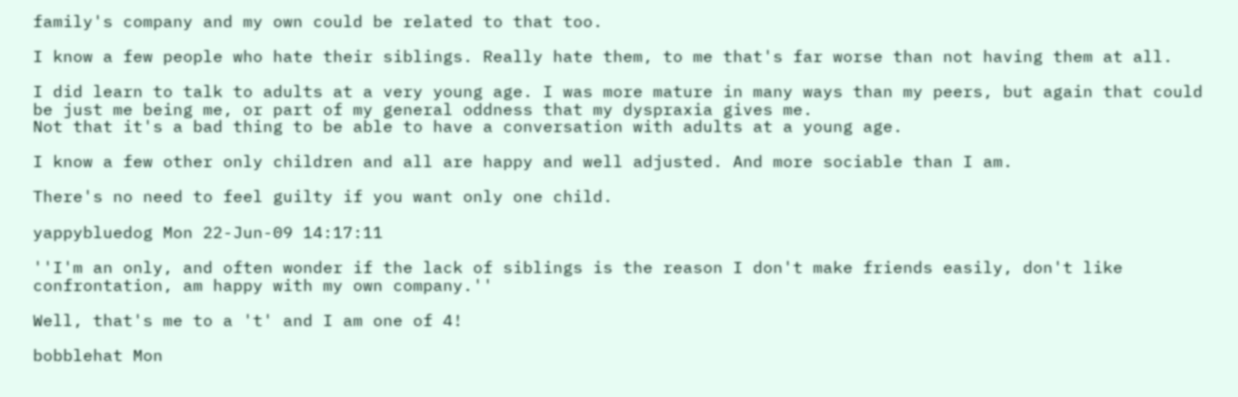family's company and my own could be related to that too.

I know a few people who hate their siblings. Really hate them, to me that's far worse than not having them at all.

I did learn to talk to adults at a very young age. I was more mature in many ways than my peers, but again that could be just me being me, or part of my general oddness that my dyspraxia gives me.
Not that it's a bad thing to be able to have a conversation with adults at a young age.

I know a few other only children and all are happy and well adjusted. And more sociable than I am.

There's no need to feel guilty if you want only one child.

yappybluedog Mon 22-Jun-09 14:17:11

''I'm an only, and often wonder if the lack of siblings is the reason I don't make friends easily, don't like confrontation, am happy with my own company.''

Well, that's me to a 't' and I am one of 4!

bobblehat Mon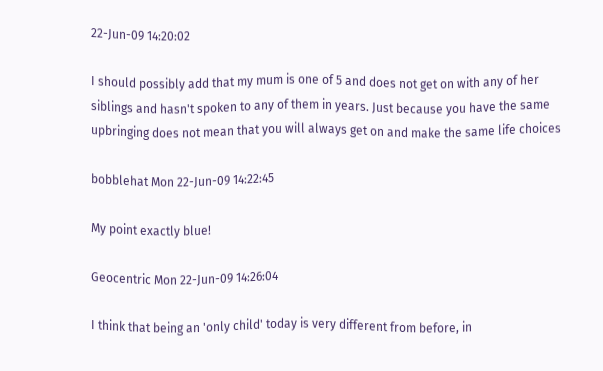22-Jun-09 14:20:02

I should possibly add that my mum is one of 5 and does not get on with any of her siblings and hasn't spoken to any of them in years. Just because you have the same upbringing does not mean that you will always get on and make the same life choices

bobblehat Mon 22-Jun-09 14:22:45

My point exactly blue!

Geocentric Mon 22-Jun-09 14:26:04

I think that being an 'only child' today is very different from before, in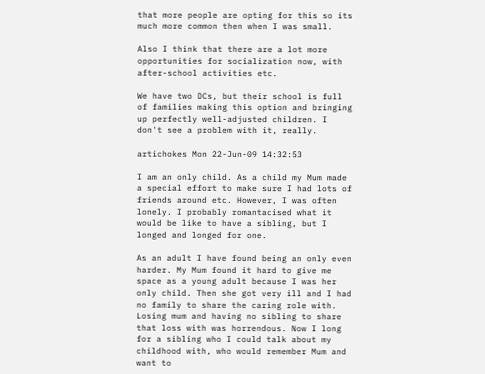that more people are opting for this so its much more common then when I was small.

Also I think that there are a lot more opportunities for socialization now, with after-school activities etc.

We have two DCs, but their school is full of families making this option and bringing up perfectly well-adjusted children. I don't see a problem with it, really.

artichokes Mon 22-Jun-09 14:32:53

I am an only child. As a child my Mum made a special effort to make sure I had lots of friends around etc. However, I was often lonely. I probably romantacised what it would be like to have a sibling, but I longed and longed for one.

As an adult I have found being an only even harder. My Mum found it hard to give me space as a young adult because I was her only child. Then she got very ill and I had no family to share the caring role with. Losing mum and having no sibling to share that loss with was horrendous. Now I long for a sibling who I could talk about my childhood with, who would remember Mum and want to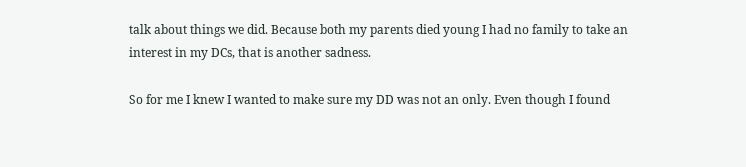talk about things we did. Because both my parents died young I had no family to take an interest in my DCs, that is another sadness.

So for me I knew I wanted to make sure my DD was not an only. Even though I found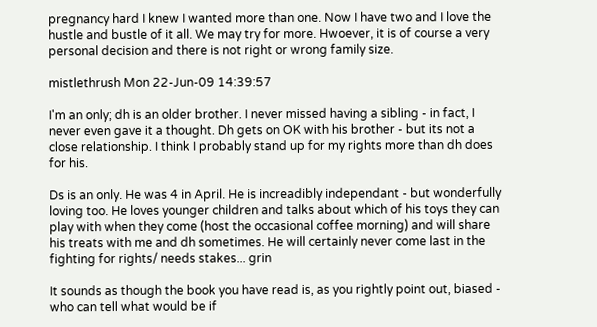pregnancy hard I knew I wanted more than one. Now I have two and I love the hustle and bustle of it all. We may try for more. Hwoever, it is of course a very personal decision and there is not right or wrong family size.

mistlethrush Mon 22-Jun-09 14:39:57

I'm an only; dh is an older brother. I never missed having a sibling - in fact, I never even gave it a thought. Dh gets on OK with his brother - but its not a close relationship. I think I probably stand up for my rights more than dh does for his.

Ds is an only. He was 4 in April. He is increadibly independant - but wonderfully loving too. He loves younger children and talks about which of his toys they can play with when they come (host the occasional coffee morning) and will share his treats with me and dh sometimes. He will certainly never come last in the fighting for rights/ needs stakes... grin

It sounds as though the book you have read is, as you rightly point out, biased - who can tell what would be if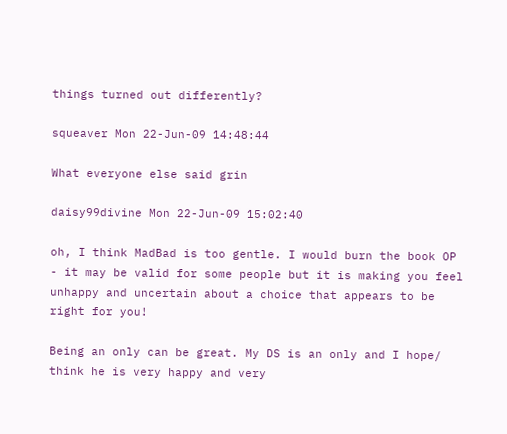things turned out differently?

squeaver Mon 22-Jun-09 14:48:44

What everyone else said grin

daisy99divine Mon 22-Jun-09 15:02:40

oh, I think MadBad is too gentle. I would burn the book OP - it may be valid for some people but it is making you feel unhappy and uncertain about a choice that appears to be right for you!

Being an only can be great. My DS is an only and I hope/ think he is very happy and very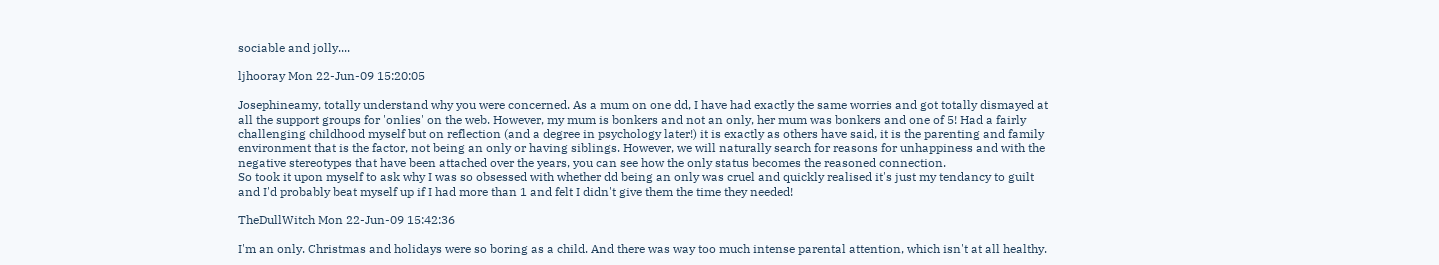sociable and jolly....

ljhooray Mon 22-Jun-09 15:20:05

Josephineamy, totally understand why you were concerned. As a mum on one dd, I have had exactly the same worries and got totally dismayed at all the support groups for 'onlies' on the web. However, my mum is bonkers and not an only, her mum was bonkers and one of 5! Had a fairly challenging childhood myself but on reflection (and a degree in psychology later!) it is exactly as others have said, it is the parenting and family environment that is the factor, not being an only or having siblings. However, we will naturally search for reasons for unhappiness and with the negative stereotypes that have been attached over the years, you can see how the only status becomes the reasoned connection.
So took it upon myself to ask why I was so obsessed with whether dd being an only was cruel and quickly realised it's just my tendancy to guilt and I'd probably beat myself up if I had more than 1 and felt I didn't give them the time they needed!

TheDullWitch Mon 22-Jun-09 15:42:36

I'm an only. Christmas and holidays were so boring as a child. And there was way too much intense parental attention, which isn't at all healthy.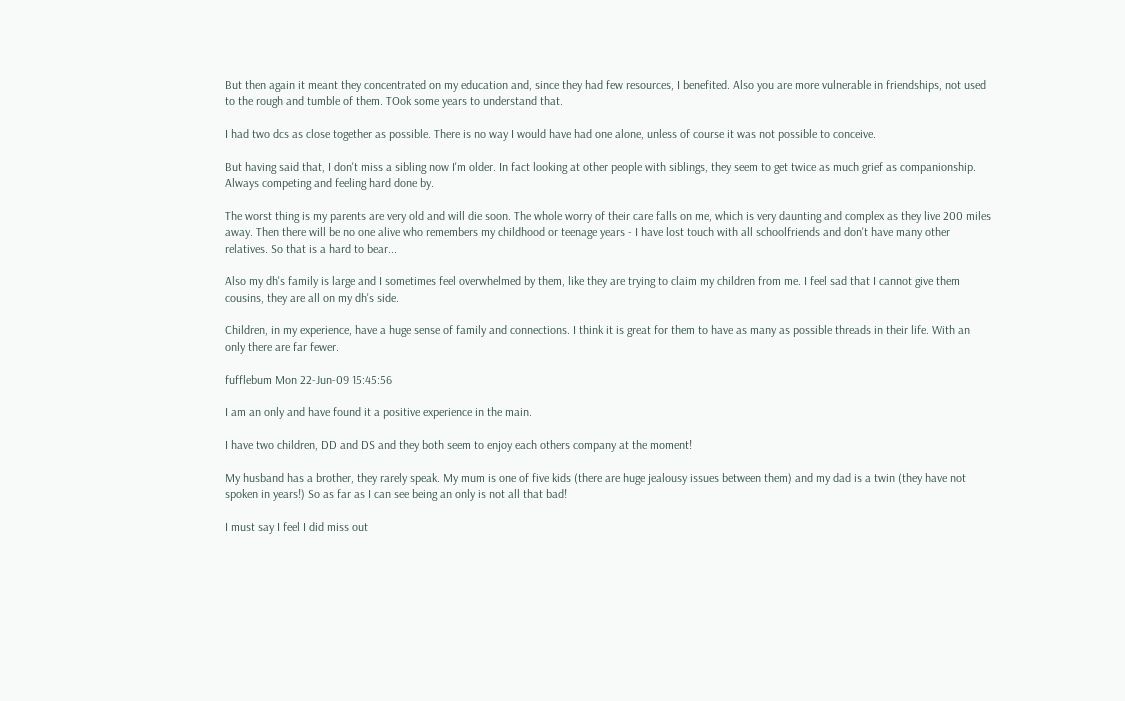But then again it meant they concentrated on my education and, since they had few resources, I benefited. Also you are more vulnerable in friendships, not used to the rough and tumble of them. TOok some years to understand that.

I had two dcs as close together as possible. There is no way I would have had one alone, unless of course it was not possible to conceive.

But having said that, I don't miss a sibling now I'm older. In fact looking at other people with siblings, they seem to get twice as much grief as companionship. Always competing and feeling hard done by.

The worst thing is my parents are very old and will die soon. The whole worry of their care falls on me, which is very daunting and complex as they live 200 miles away. Then there will be no one alive who remembers my childhood or teenage years - I have lost touch with all schoolfriends and don't have many other relatives. So that is a hard to bear...

Also my dh's family is large and I sometimes feel overwhelmed by them, like they are trying to claim my children from me. I feel sad that I cannot give them cousins, they are all on my dh's side.

Children, in my experience, have a huge sense of family and connections. I think it is great for them to have as many as possible threads in their life. With an only there are far fewer.

fufflebum Mon 22-Jun-09 15:45:56

I am an only and have found it a positive experience in the main.

I have two children, DD and DS and they both seem to enjoy each others company at the moment!

My husband has a brother, they rarely speak. My mum is one of five kids (there are huge jealousy issues between them) and my dad is a twin (they have not spoken in years!) So as far as I can see being an only is not all that bad!

I must say I feel I did miss out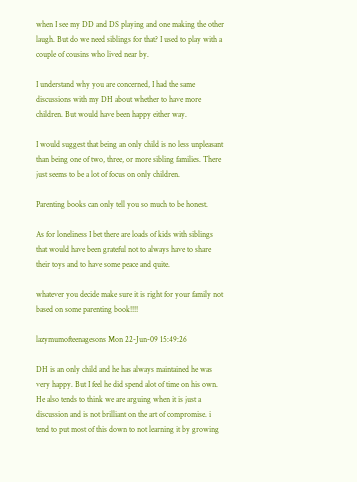when I see my DD and DS playing and one making the other laugh. But do we need siblings for that? I used to play with a couple of cousins who lived near by.

I understand why you are concerned, I had the same discussions with my DH about whether to have more children. But would have been happy either way.

I would suggest that being an only child is no less unpleasant than being one of two, three, or more sibling families. There just seems to be a lot of focus on only children.

Parenting books can only tell you so much to be honest.

As for loneliness I bet there are loads of kids with siblings that would have been grateful not to always have to share their toys and to have some peace and quite.

whatever you decide make sure it is right for your family not based on some parenting book!!!!

lazymumofteenagesons Mon 22-Jun-09 15:49:26

DH is an only child and he has always maintained he was very happy. But I feel he did spend alot of time on his own. He also tends to think we are arguing when it is just a discussion and is not brilliant on the art of compromise. i tend to put most of this down to not learning it by growing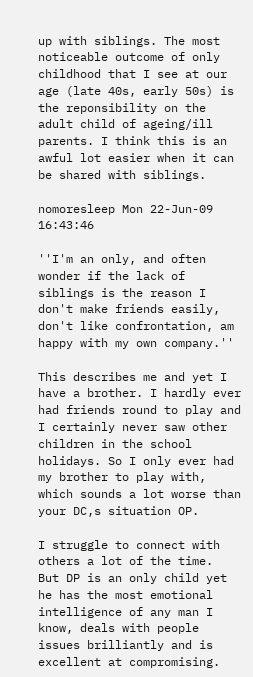up with siblings. The most noticeable outcome of only childhood that I see at our age (late 40s, early 50s) is the reponsibility on the adult child of ageing/ill parents. I think this is an awful lot easier when it can be shared with siblings.

nomoresleep Mon 22-Jun-09 16:43:46

''I'm an only, and often wonder if the lack of siblings is the reason I don't make friends easily, don't like confrontation, am happy with my own company.''

This describes me and yet I have a brother. I hardly ever had friends round to play and I certainly never saw other children in the school holidays. So I only ever had my brother to play with, which sounds a lot worse than your DC,s situation OP.

I struggle to connect with others a lot of the time.
But DP is an only child yet he has the most emotional intelligence of any man I know, deals with people issues brilliantly and is excellent at compromising.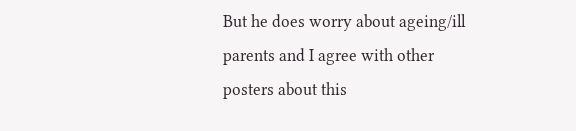But he does worry about ageing/ill parents and I agree with other posters about this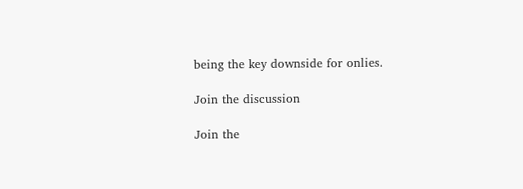being the key downside for onlies.

Join the discussion

Join the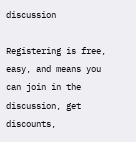discussion

Registering is free, easy, and means you can join in the discussion, get discounts,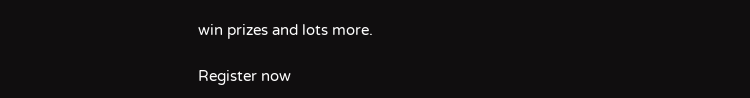win prizes and lots more.

Register now